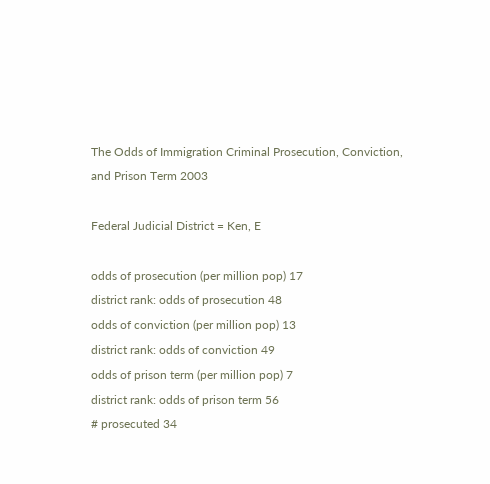The Odds of Immigration Criminal Prosecution, Conviction, and Prison Term 2003

Federal Judicial District = Ken, E

odds of prosecution (per million pop) 17
district rank: odds of prosecution 48
odds of conviction (per million pop) 13
district rank: odds of conviction 49
odds of prison term (per million pop) 7
district rank: odds of prison term 56
# prosecuted 34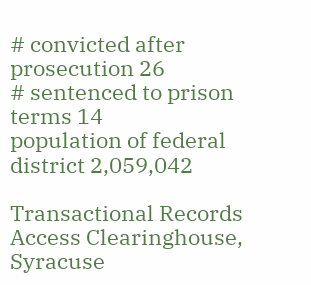# convicted after prosecution 26
# sentenced to prison terms 14
population of federal district 2,059,042

Transactional Records Access Clearinghouse, Syracuse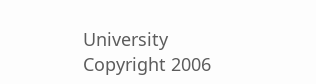University
Copyright 2006